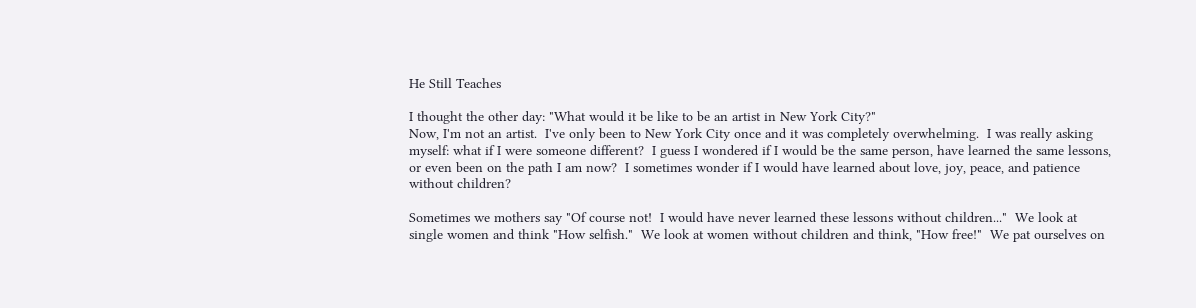He Still Teaches

I thought the other day: "What would it be like to be an artist in New York City?"
Now, I'm not an artist.  I've only been to New York City once and it was completely overwhelming.  I was really asking myself: what if I were someone different?  I guess I wondered if I would be the same person, have learned the same lessons, or even been on the path I am now?  I sometimes wonder if I would have learned about love, joy, peace, and patience without children?

Sometimes we mothers say "Of course not!  I would have never learned these lessons without children..."  We look at single women and think "How selfish."  We look at women without children and think, "How free!"  We pat ourselves on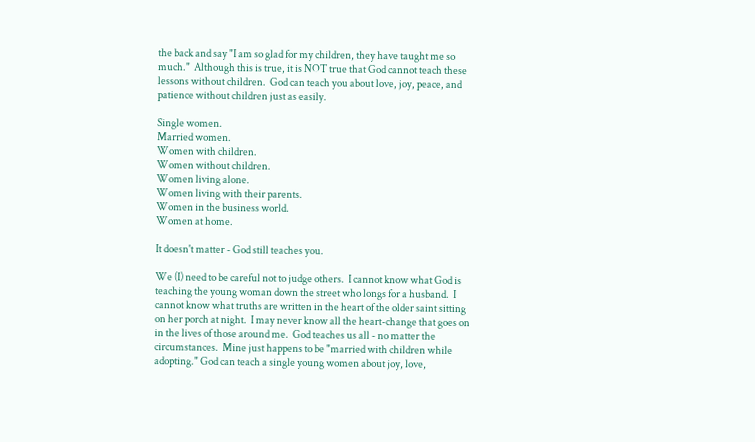the back and say "I am so glad for my children, they have taught me so much."  Although this is true, it is NOT true that God cannot teach these lessons without children.  God can teach you about love, joy, peace, and patience without children just as easily.

Single women.
Married women.
Women with children.
Women without children.
Women living alone.
Women living with their parents.
Women in the business world.
Women at home.

It doesn't matter - God still teaches you.

We (I) need to be careful not to judge others.  I cannot know what God is teaching the young woman down the street who longs for a husband.  I cannot know what truths are written in the heart of the older saint sitting on her porch at night.  I may never know all the heart-change that goes on in the lives of those around me.  God teaches us all - no matter the circumstances.  Mine just happens to be "married with children while adopting." God can teach a single young women about joy, love,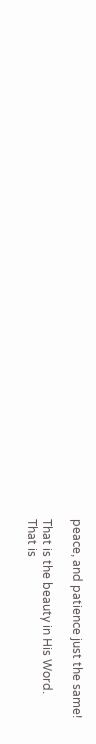peace, and patience just the same!

That is the beauty in His Word.
That is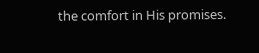the comfort in His promises.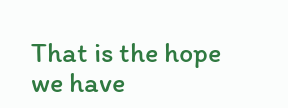That is the hope we have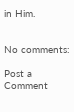in Him.


No comments:

Post a Comment